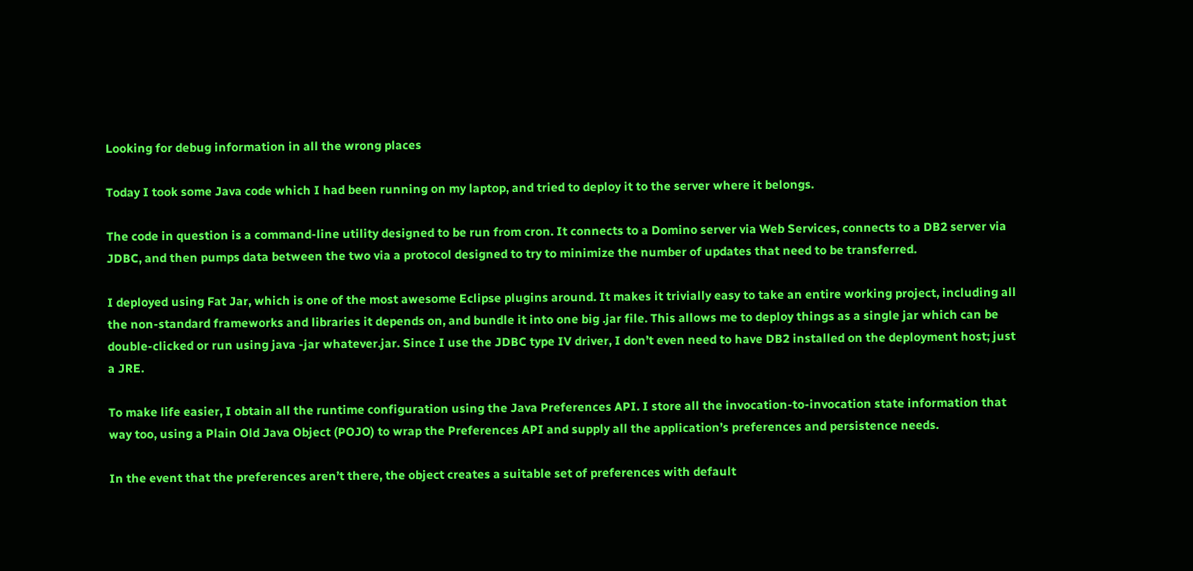Looking for debug information in all the wrong places

Today I took some Java code which I had been running on my laptop, and tried to deploy it to the server where it belongs.

The code in question is a command-line utility designed to be run from cron. It connects to a Domino server via Web Services, connects to a DB2 server via JDBC, and then pumps data between the two via a protocol designed to try to minimize the number of updates that need to be transferred.

I deployed using Fat Jar, which is one of the most awesome Eclipse plugins around. It makes it trivially easy to take an entire working project, including all the non-standard frameworks and libraries it depends on, and bundle it into one big .jar file. This allows me to deploy things as a single jar which can be double-clicked or run using java -jar whatever.jar. Since I use the JDBC type IV driver, I don’t even need to have DB2 installed on the deployment host; just a JRE.

To make life easier, I obtain all the runtime configuration using the Java Preferences API. I store all the invocation-to-invocation state information that way too, using a Plain Old Java Object (POJO) to wrap the Preferences API and supply all the application’s preferences and persistence needs.

In the event that the preferences aren’t there, the object creates a suitable set of preferences with default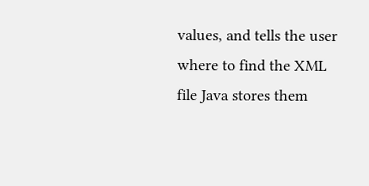values, and tells the user where to find the XML file Java stores them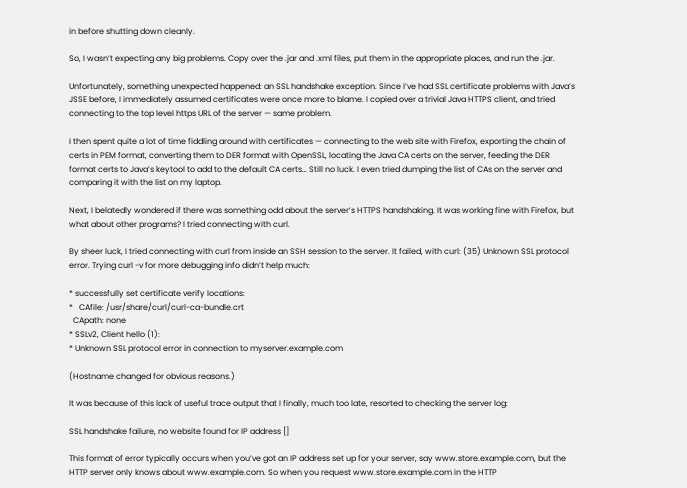in before shutting down cleanly.

So, I wasn’t expecting any big problems. Copy over the .jar and .xml files, put them in the appropriate places, and run the .jar.

Unfortunately, something unexpected happened: an SSL handshake exception. Since I’ve had SSL certificate problems with Java’s JSSE before, I immediately assumed certificates were once more to blame. I copied over a trivial Java HTTPS client, and tried connecting to the top level https URL of the server — same problem.

I then spent quite a lot of time fiddling around with certificates — connecting to the web site with Firefox, exporting the chain of certs in PEM format, converting them to DER format with OpenSSL, locating the Java CA certs on the server, feeding the DER format certs to Java’s keytool to add to the default CA certs… Still no luck. I even tried dumping the list of CAs on the server and comparing it with the list on my laptop.

Next, I belatedly wondered if there was something odd about the server’s HTTPS handshaking. It was working fine with Firefox, but what about other programs? I tried connecting with curl.

By sheer luck, I tried connecting with curl from inside an SSH session to the server. It failed, with curl: (35) Unknown SSL protocol error. Trying curl -v for more debugging info didn’t help much:

* successfully set certificate verify locations:
*   CAfile: /usr/share/curl/curl-ca-bundle.crt
  CApath: none
* SSLv2, Client hello (1):
* Unknown SSL protocol error in connection to myserver.example.com

(Hostname changed for obvious reasons.)

It was because of this lack of useful trace output that I finally, much too late, resorted to checking the server log:

SSL handshake failure, no website found for IP address []

This format of error typically occurs when you’ve got an IP address set up for your server, say www.store.example.com, but the HTTP server only knows about www.example.com. So when you request www.store.example.com in the HTTP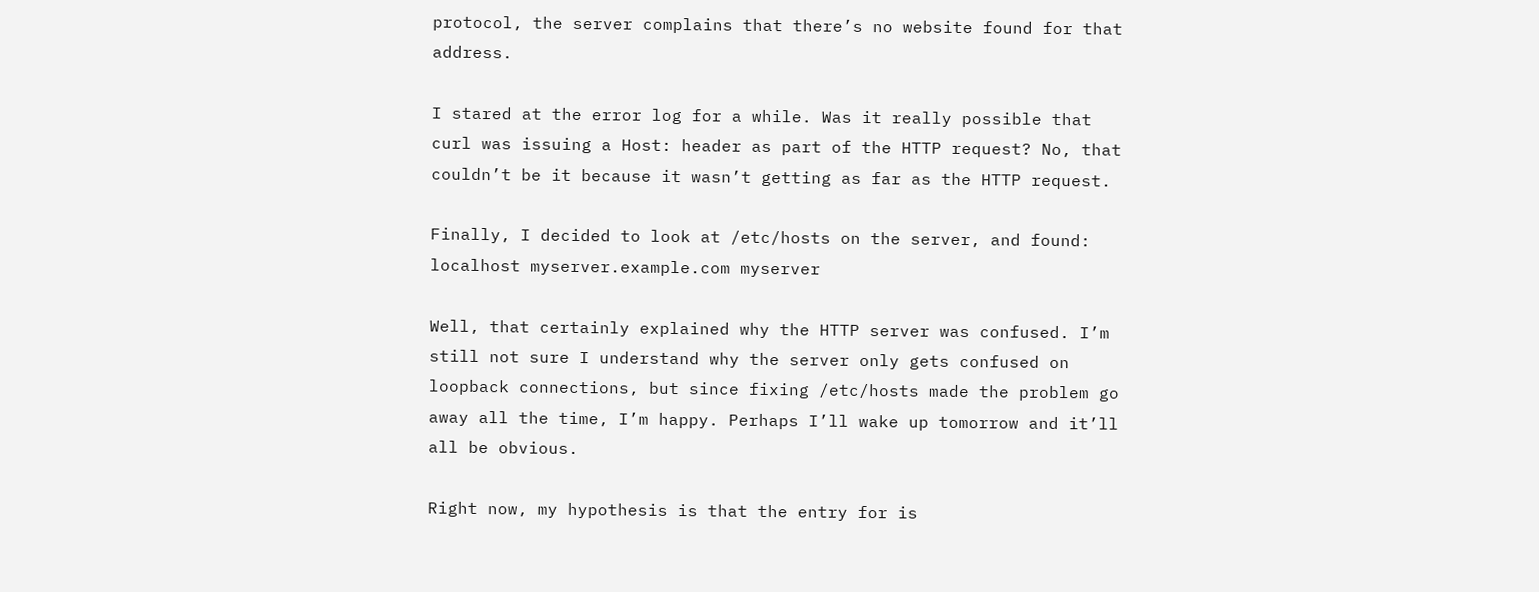protocol, the server complains that there’s no website found for that address.

I stared at the error log for a while. Was it really possible that curl was issuing a Host: header as part of the HTTP request? No, that couldn’t be it because it wasn’t getting as far as the HTTP request.

Finally, I decided to look at /etc/hosts on the server, and found: localhost myserver.example.com myserver

Well, that certainly explained why the HTTP server was confused. I’m still not sure I understand why the server only gets confused on loopback connections, but since fixing /etc/hosts made the problem go away all the time, I’m happy. Perhaps I’ll wake up tomorrow and it’ll all be obvious.

Right now, my hypothesis is that the entry for is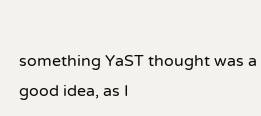something YaST thought was a good idea, as I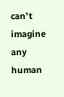can’t imagine any human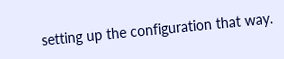setting up the configuration that way.